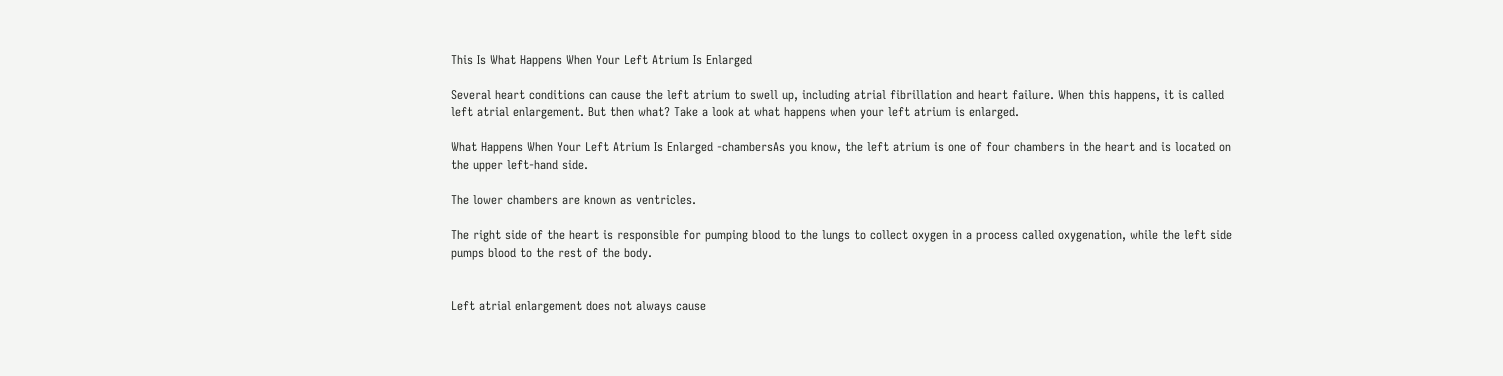This Is What Happens When Your Left Atrium Is Enlarged

Several heart conditions can cause the left atrium to swell up, including atrial fibrillation and heart failure. When this happens, it is called left atrial enlargement. But then what? Take a look at what happens when your left atrium is enlarged.

What Happens When Your Left Atrium Is Enlarged -chambersAs you know, the left atrium is one of four chambers in the heart and is located on the upper left-hand side.

The lower chambers are known as ventricles.

The right side of the heart is responsible for pumping blood to the lungs to collect oxygen in a process called oxygenation, while the left side pumps blood to the rest of the body.


Left atrial enlargement does not always cause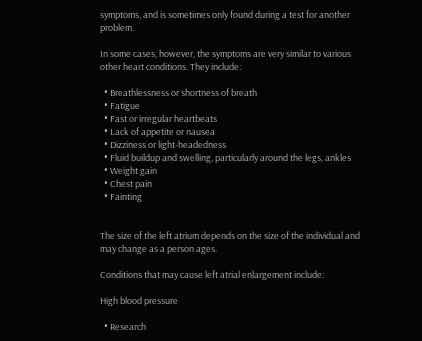symptoms, and is sometimes only found during a test for another problem.

In some cases, however, the symptoms are very similar to various other heart conditions. They include:

  • Breathlessness or shortness of breath
  • Fatigue
  • Fast or irregular heartbeats
  • Lack of appetite or nausea
  • Dizziness or light-headedness
  • Fluid buildup and swelling, particularly around the legs, ankles
  • Weight gain
  • Chest pain
  • Fainting


The size of the left atrium depends on the size of the individual and may change as a person ages.

Conditions that may cause left atrial enlargement include:

High blood pressure

  • Research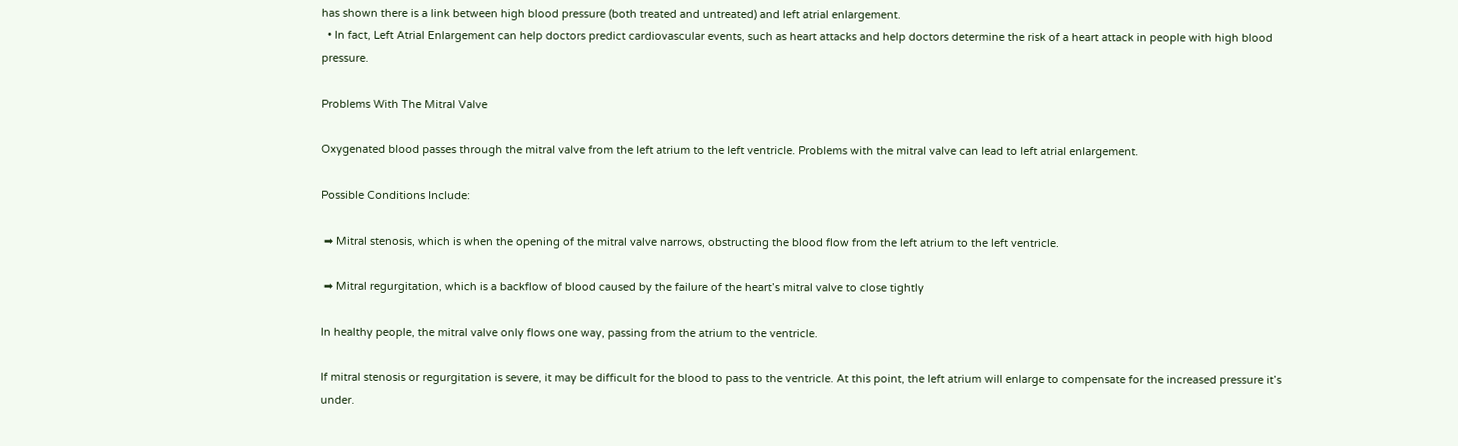has shown there is a link between high blood pressure (both treated and untreated) and left atrial enlargement.
  • In fact, Left Atrial Enlargement can help doctors predict cardiovascular events, such as heart attacks and help doctors determine the risk of a heart attack in people with high blood pressure.

Problems With The Mitral Valve

Oxygenated blood passes through the mitral valve from the left atrium to the left ventricle. Problems with the mitral valve can lead to left atrial enlargement.

Possible Conditions Include:

 ➡ Mitral stenosis, which is when the opening of the mitral valve narrows, obstructing the blood flow from the left atrium to the left ventricle.

 ➡ Mitral regurgitation, which is a backflow of blood caused by the failure of the heart’s mitral valve to close tightly

In healthy people, the mitral valve only flows one way, passing from the atrium to the ventricle.

If mitral stenosis or regurgitation is severe, it may be difficult for the blood to pass to the ventricle. At this point, the left atrium will enlarge to compensate for the increased pressure it’s under.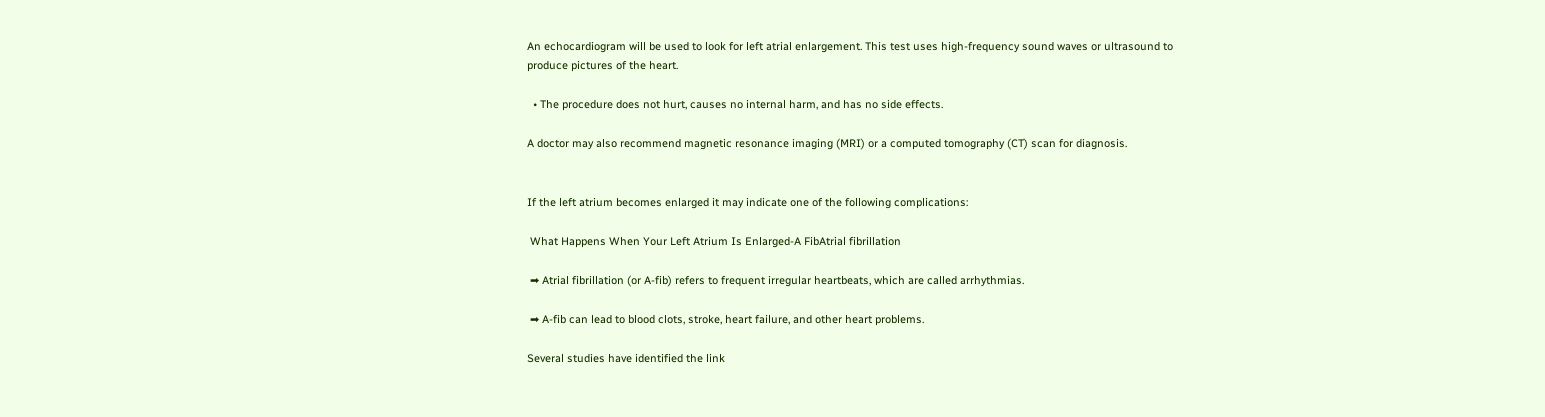An echocardiogram will be used to look for left atrial enlargement. This test uses high-frequency sound waves or ultrasound to produce pictures of the heart.

  • The procedure does not hurt, causes no internal harm, and has no side effects.

A doctor may also recommend magnetic resonance imaging (MRI) or a computed tomography (CT) scan for diagnosis.


If the left atrium becomes enlarged it may indicate one of the following complications:

 What Happens When Your Left Atrium Is Enlarged-A FibAtrial fibrillation

 ➡ Atrial fibrillation (or A-fib) refers to frequent irregular heartbeats, which are called arrhythmias.

 ➡ A-fib can lead to blood clots, stroke, heart failure, and other heart problems.

Several studies have identified the link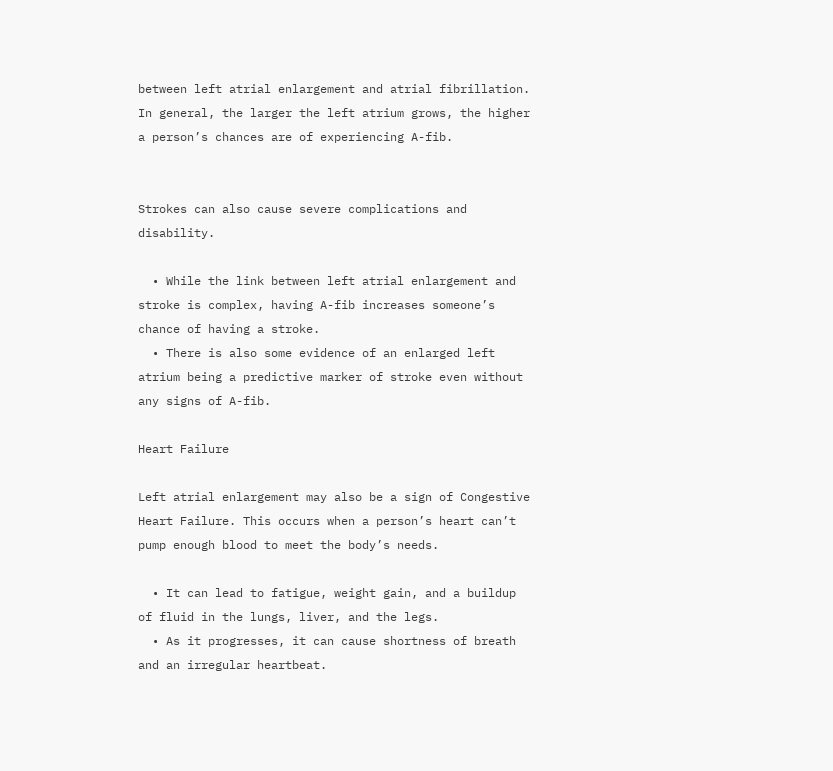between left atrial enlargement and atrial fibrillation. In general, the larger the left atrium grows, the higher a person’s chances are of experiencing A-fib.


Strokes can also cause severe complications and disability.

  • While the link between left atrial enlargement and stroke is complex, having A-fib increases someone’s chance of having a stroke.
  • There is also some evidence of an enlarged left atrium being a predictive marker of stroke even without any signs of A-fib.

Heart Failure

Left atrial enlargement may also be a sign of Congestive Heart Failure. This occurs when a person’s heart can’t pump enough blood to meet the body’s needs.

  • It can lead to fatigue, weight gain, and a buildup of fluid in the lungs, liver, and the legs.
  • As it progresses, it can cause shortness of breath and an irregular heartbeat.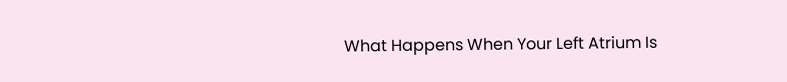What Happens When Your Left Atrium Is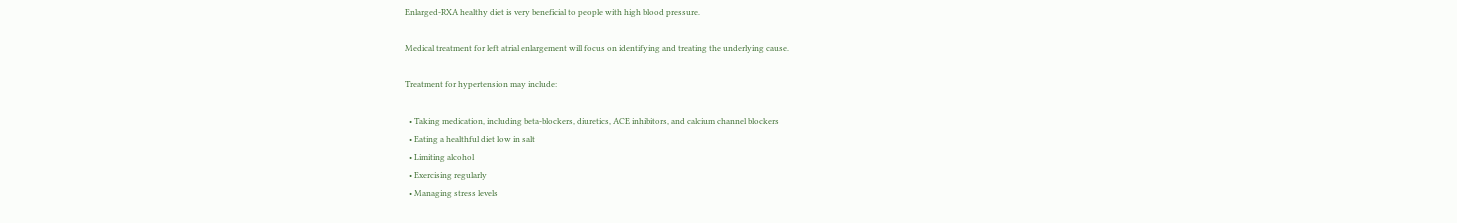Enlarged-RXA healthy diet is very beneficial to people with high blood pressure.

Medical treatment for left atrial enlargement will focus on identifying and treating the underlying cause.

Treatment for hypertension may include:

  • Taking medication, including beta-blockers, diuretics, ACE inhibitors, and calcium channel blockers
  • Eating a healthful diet low in salt
  • Limiting alcohol
  • Exercising regularly
  • Managing stress levels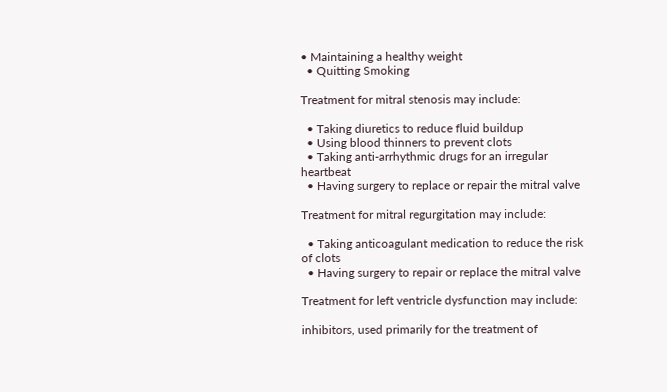• Maintaining a healthy weight
  • Quitting Smoking

Treatment for mitral stenosis may include:

  • Taking diuretics to reduce fluid buildup
  • Using blood thinners to prevent clots
  • Taking anti-arrhythmic drugs for an irregular heartbeat
  • Having surgery to replace or repair the mitral valve

Treatment for mitral regurgitation may include:

  • Taking anticoagulant medication to reduce the risk of clots
  • Having surgery to repair or replace the mitral valve

Treatment for left ventricle dysfunction may include:

inhibitors, used primarily for the treatment of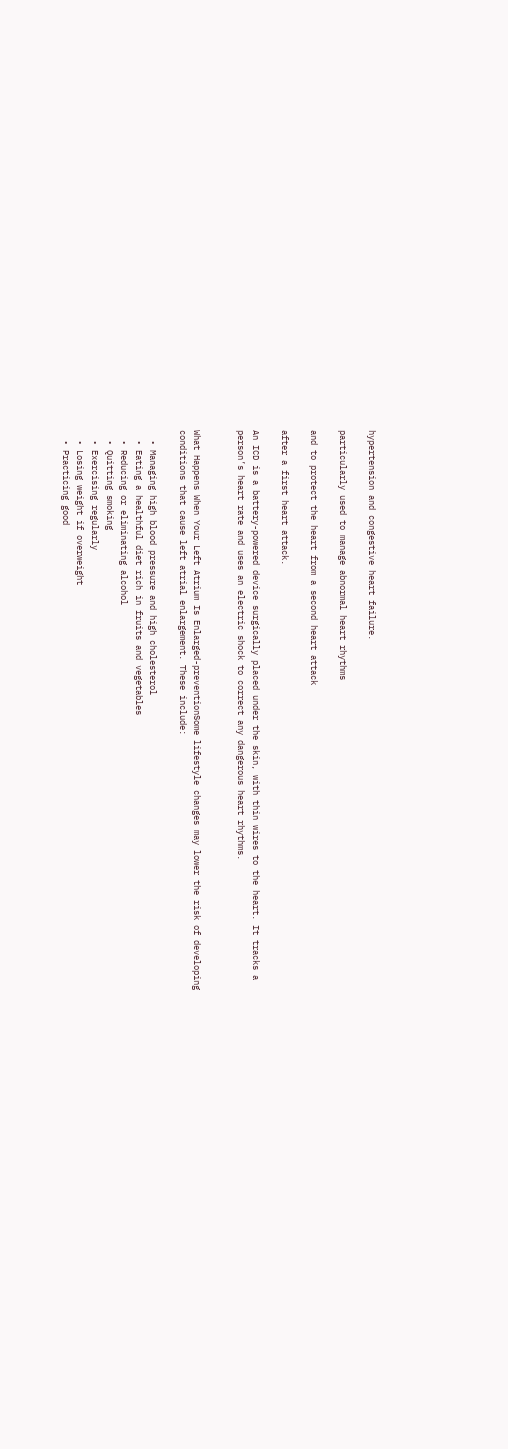hypertension and congestive heart failure.

particularly used to manage abnormal heart rhythms

and to protect the heart from a second heart attack

after a first heart attack.

An ICD is a battery-powered device surgically placed under the skin, with thin wires to the heart. It tracks a person’s heart rate and uses an electric shock to correct any dangerous heart rhythms.


What Happens When Your Left Atrium Is Enlarged-preventionSome lifestyle changes may lower the risk of developing conditions that cause left atrial enlargement. These include:

  • Managing high blood pressure and high cholesterol
  • Eating a healthful diet rich in fruits and vegetables
  • Reducing or eliminating alcohol
  • Quitting smoking
  • Exercising regularly
  • Losing weight if overweight
  • Practicing good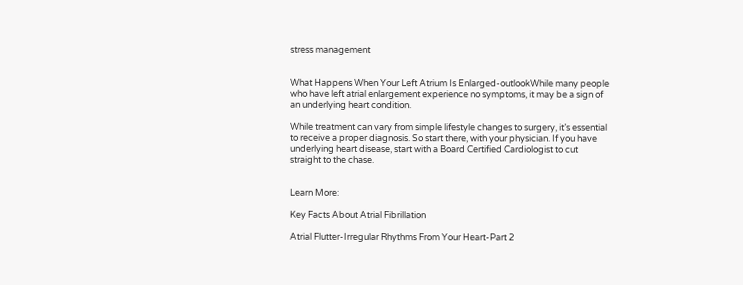stress management


What Happens When Your Left Atrium Is Enlarged-outlookWhile many people who have left atrial enlargement experience no symptoms, it may be a sign of an underlying heart condition.

While treatment can vary from simple lifestyle changes to surgery, it’s essential to receive a proper diagnosis. So start there, with your physician. If you have underlying heart disease, start with a Board Certified Cardiologist to cut straight to the chase.


Learn More:

Key Facts About Atrial Fibrillation

Atrial Flutter-Irregular Rhythms From Your Heart-Part 2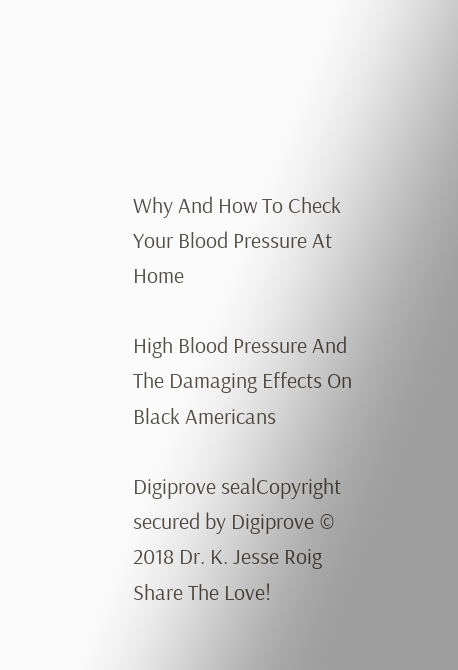Why And How To Check Your Blood Pressure At Home

High Blood Pressure And The Damaging Effects On Black Americans

Digiprove sealCopyright secured by Digiprove © 2018 Dr. K. Jesse Roig
Share The Love!